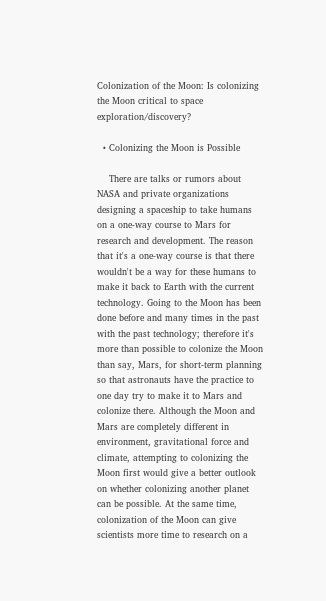Colonization of the Moon: Is colonizing the Moon critical to space exploration/discovery?

  • Colonizing the Moon is Possible

    There are talks or rumors about NASA and private organizations designing a spaceship to take humans on a one-way course to Mars for research and development. The reason that it's a one-way course is that there wouldn't be a way for these humans to make it back to Earth with the current technology. Going to the Moon has been done before and many times in the past with the past technology; therefore it's more than possible to colonize the Moon than say, Mars, for short-term planning so that astronauts have the practice to one day try to make it to Mars and colonize there. Although the Moon and Mars are completely different in environment, gravitational force and climate, attempting to colonizing the Moon first would give a better outlook on whether colonizing another planet can be possible. At the same time, colonization of the Moon can give scientists more time to research on a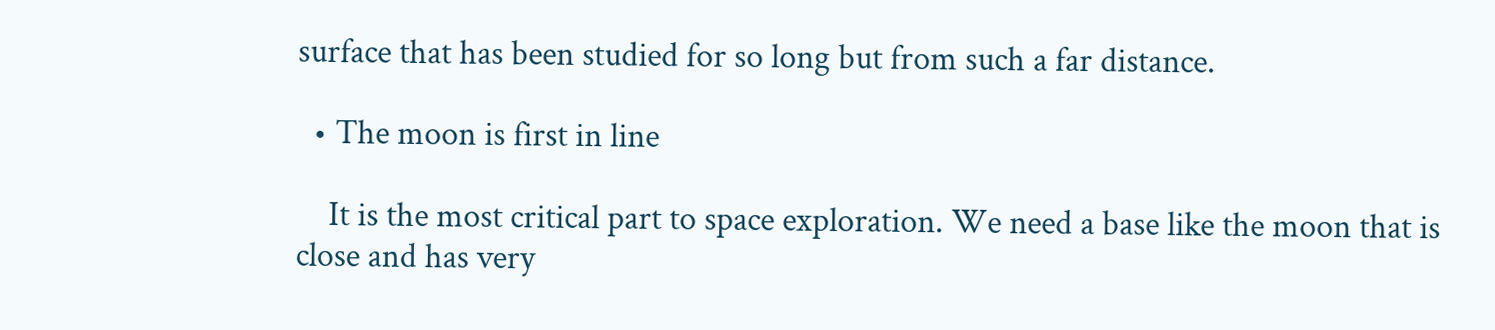surface that has been studied for so long but from such a far distance.

  • The moon is first in line

    It is the most critical part to space exploration. We need a base like the moon that is close and has very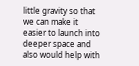little gravity so that we can make it easier to launch into deeper space and also would help with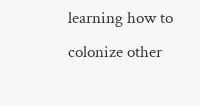learning how to colonize other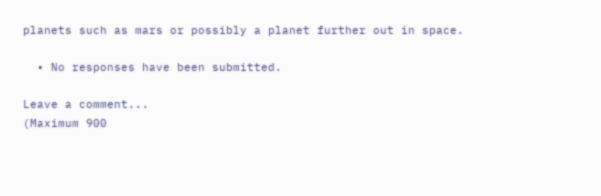planets such as mars or possibly a planet further out in space.

  • No responses have been submitted.

Leave a comment...
(Maximum 900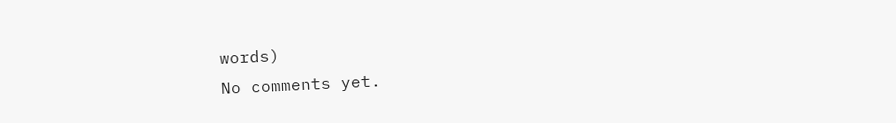words)
No comments yet.